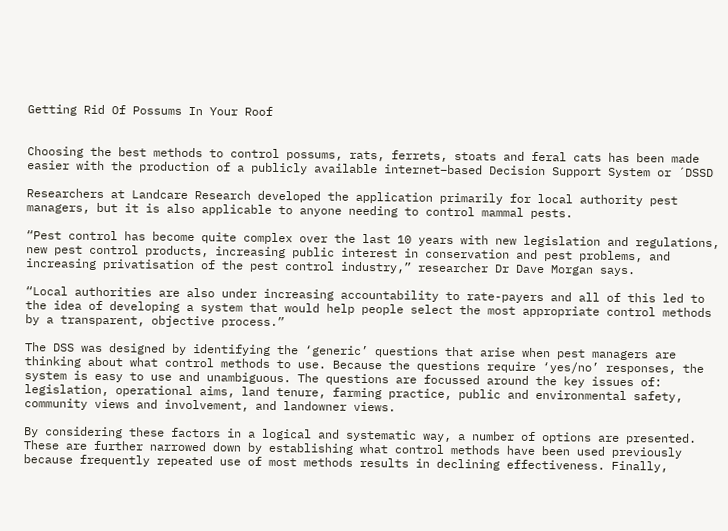Getting Rid Of Possums In Your Roof


Choosing the best methods to control possums, rats, ferrets, stoats and feral cats has been made easier with the production of a publicly available internet–based Decision Support System or ´DSSD

Researchers at Landcare Research developed the application primarily for local authority pest managers, but it is also applicable to anyone needing to control mammal pests.

“Pest control has become quite complex over the last 10 years with new legislation and regulations, new pest control products, increasing public interest in conservation and pest problems, and increasing privatisation of the pest control industry,” researcher Dr Dave Morgan says.

“Local authorities are also under increasing accountability to rate-payers and all of this led to the idea of developing a system that would help people select the most appropriate control methods by a transparent, objective process.”

The DSS was designed by identifying the ‘generic’ questions that arise when pest managers are thinking about what control methods to use. Because the questions require ‘yes/no’ responses, the system is easy to use and unambiguous. The questions are focussed around the key issues of: legislation, operational aims, land tenure, farming practice, public and environmental safety, community views and involvement, and landowner views.

By considering these factors in a logical and systematic way, a number of options are presented. These are further narrowed down by establishing what control methods have been used previously because frequently repeated use of most methods results in declining effectiveness. Finally,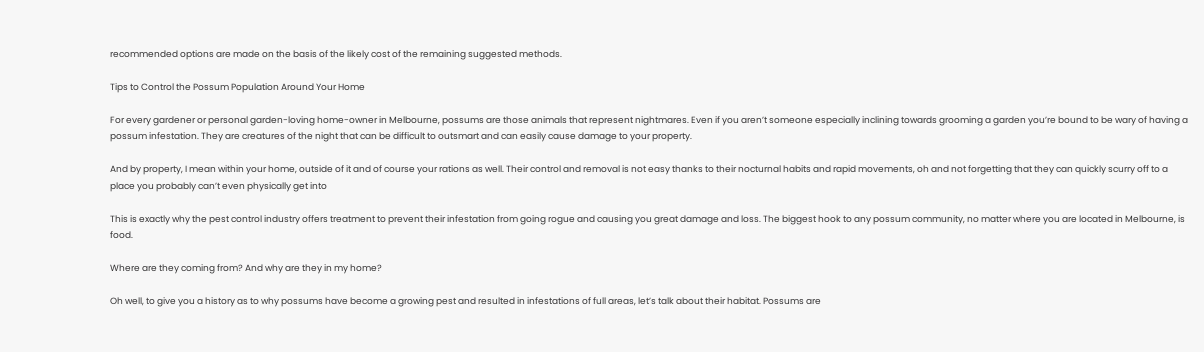recommended options are made on the basis of the likely cost of the remaining suggested methods.

Tips to Control the Possum Population Around Your Home

For every gardener or personal garden-loving home-owner in Melbourne, possums are those animals that represent nightmares. Even if you aren’t someone especially inclining towards grooming a garden you’re bound to be wary of having a possum infestation. They are creatures of the night that can be difficult to outsmart and can easily cause damage to your property.

And by property, I mean within your home, outside of it and of course your rations as well. Their control and removal is not easy thanks to their nocturnal habits and rapid movements, oh and not forgetting that they can quickly scurry off to a place you probably can’t even physically get into

This is exactly why the pest control industry offers treatment to prevent their infestation from going rogue and causing you great damage and loss. The biggest hook to any possum community, no matter where you are located in Melbourne, is food.

Where are they coming from? And why are they in my home?

Oh well, to give you a history as to why possums have become a growing pest and resulted in infestations of full areas, let’s talk about their habitat. Possums are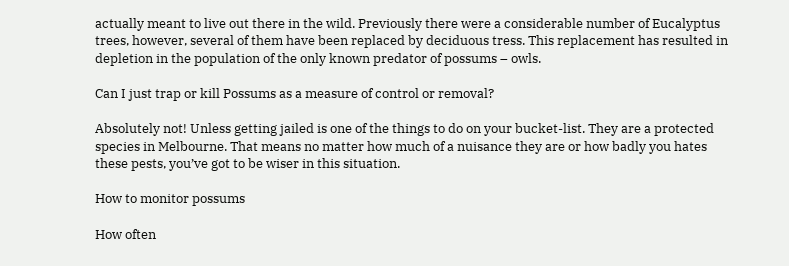actually meant to live out there in the wild. Previously there were a considerable number of Eucalyptus trees, however, several of them have been replaced by deciduous tress. This replacement has resulted in depletion in the population of the only known predator of possums – owls.

Can I just trap or kill Possums as a measure of control or removal?

Absolutely not! Unless getting jailed is one of the things to do on your bucket-list. They are a protected species in Melbourne. That means no matter how much of a nuisance they are or how badly you hates these pests, you’ve got to be wiser in this situation.

How to monitor possums

How often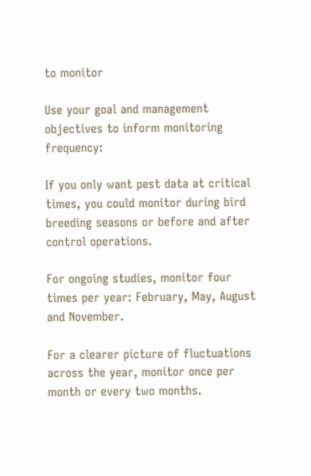to monitor

Use your goal and management objectives to inform monitoring frequency:

If you only want pest data at critical times, you could monitor during bird breeding seasons or before and after control operations.

For ongoing studies, monitor four times per year: February, May, August and November.

For a clearer picture of fluctuations across the year, monitor once per month or every two months.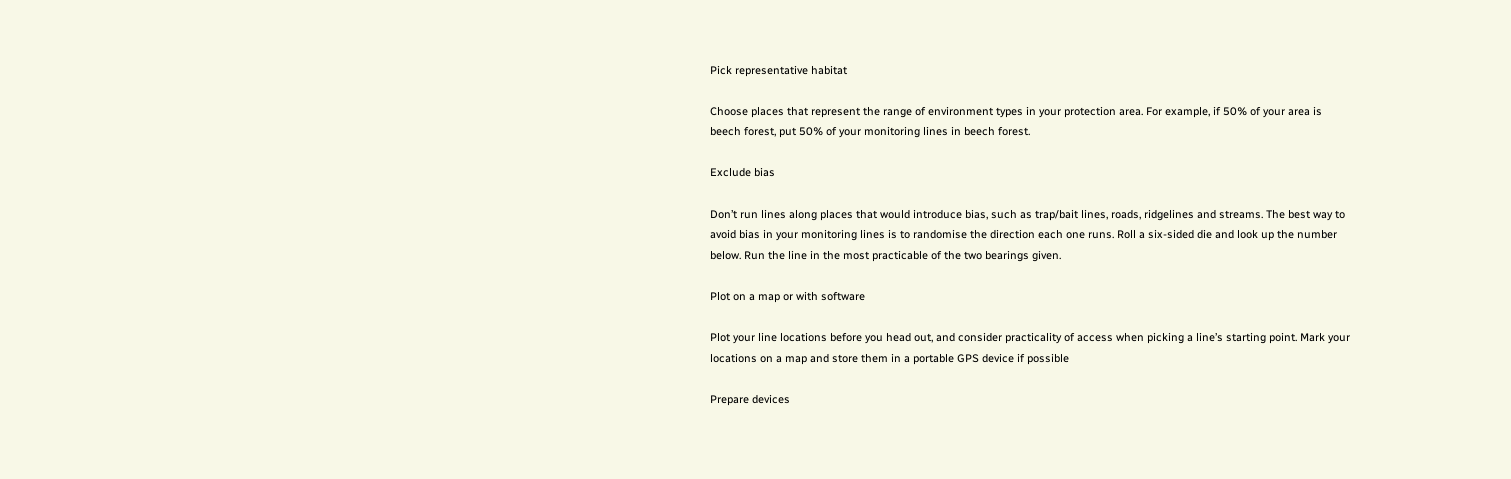Pick representative habitat

Choose places that represent the range of environment types in your protection area. For example, if 50% of your area is beech forest, put 50% of your monitoring lines in beech forest.

Exclude bias

Don’t run lines along places that would introduce bias, such as trap/bait lines, roads, ridgelines and streams. The best way to avoid bias in your monitoring lines is to randomise the direction each one runs. Roll a six-sided die and look up the number below. Run the line in the most practicable of the two bearings given.

Plot on a map or with software

Plot your line locations before you head out, and consider practicality of access when picking a line’s starting point. Mark your locations on a map and store them in a portable GPS device if possible

Prepare devices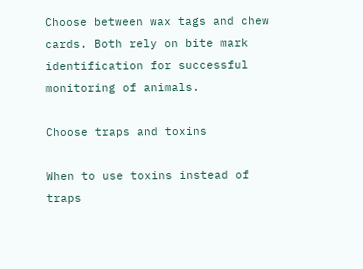Choose between wax tags and chew cards. Both rely on bite mark identification for successful monitoring of animals.

Choose traps and toxins

When to use toxins instead of traps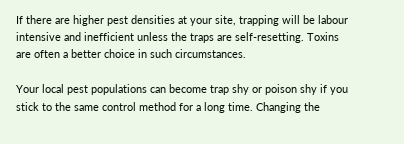If there are higher pest densities at your site, trapping will be labour intensive and inefficient unless the traps are self-resetting. Toxins are often a better choice in such circumstances.

Your local pest populations can become trap shy or poison shy if you stick to the same control method for a long time. Changing the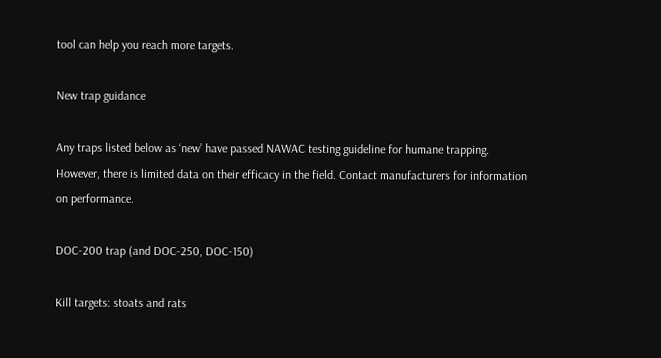tool can help you reach more targets.

New trap guidance

Any traps listed below as ‘new’ have passed NAWAC testing guideline for humane trapping. However, there is limited data on their efficacy in the field. Contact manufacturers for information on performance.

DOC-200 trap (and DOC-250, DOC-150)

Kill targets: stoats and rats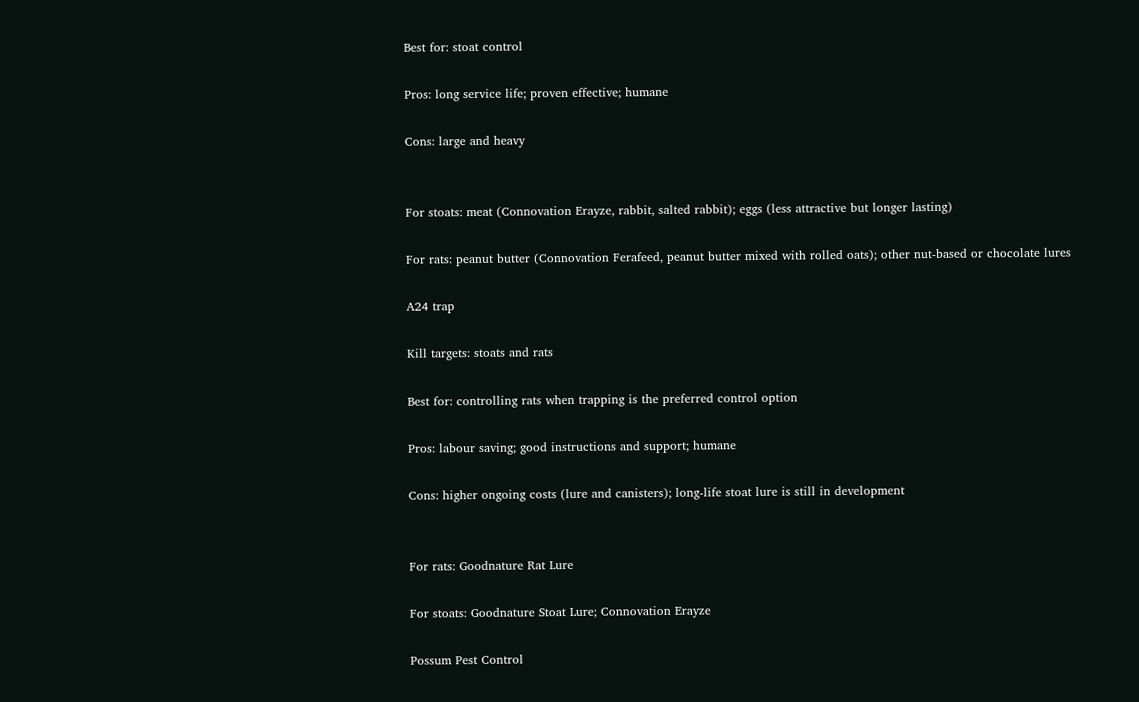Best for: stoat control

Pros: long service life; proven effective; humane

Cons: large and heavy


For stoats: meat (Connovation Erayze, rabbit, salted rabbit); eggs (less attractive but longer lasting)

For rats: peanut butter (Connovation Ferafeed, peanut butter mixed with rolled oats); other nut-based or chocolate lures

A24 trap

Kill targets: stoats and rats

Best for: controlling rats when trapping is the preferred control option

Pros: labour saving; good instructions and support; humane

Cons: higher ongoing costs (lure and canisters); long-life stoat lure is still in development


For rats: Goodnature Rat Lure

For stoats: Goodnature Stoat Lure; Connovation Erayze

Possum Pest Control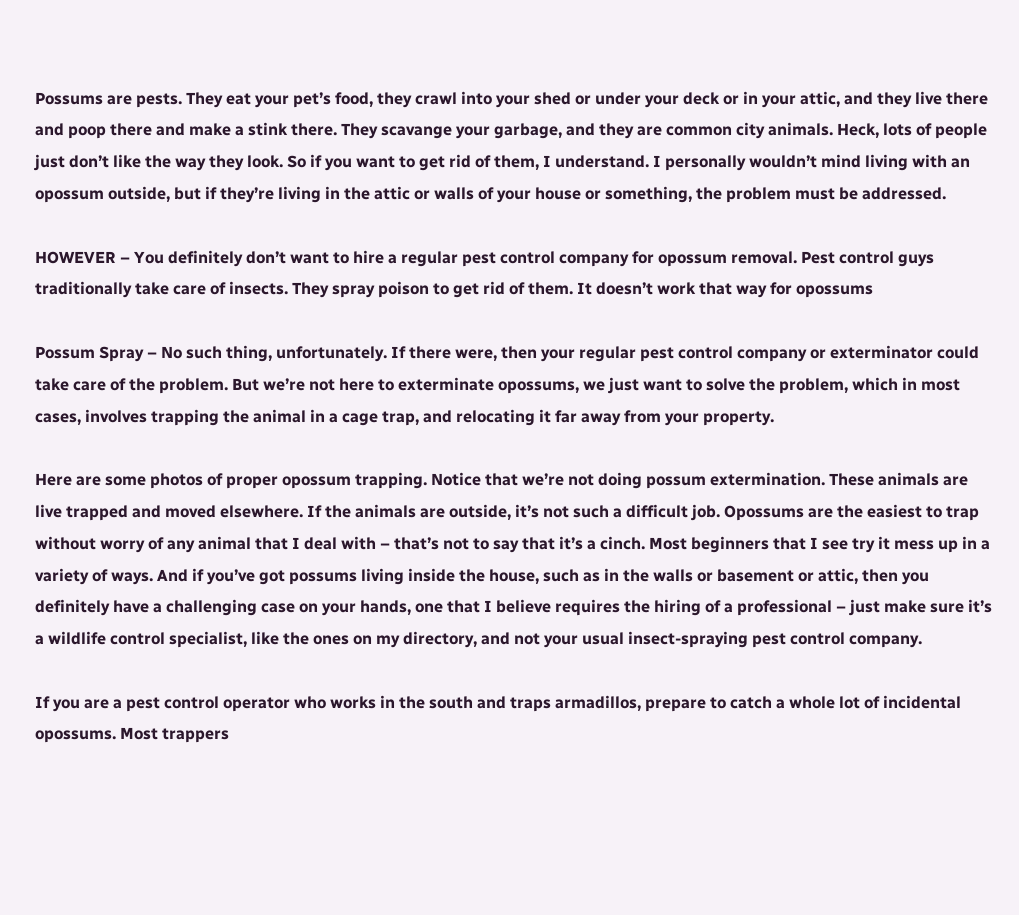Possums are pests. They eat your pet’s food, they crawl into your shed or under your deck or in your attic, and they live there and poop there and make a stink there. They scavange your garbage, and they are common city animals. Heck, lots of people just don’t like the way they look. So if you want to get rid of them, I understand. I personally wouldn’t mind living with an opossum outside, but if they’re living in the attic or walls of your house or something, the problem must be addressed.

HOWEVER – You definitely don’t want to hire a regular pest control company for opossum removal. Pest control guys traditionally take care of insects. They spray poison to get rid of them. It doesn’t work that way for opossums

Possum Spray – No such thing, unfortunately. If there were, then your regular pest control company or exterminator could take care of the problem. But we’re not here to exterminate opossums, we just want to solve the problem, which in most cases, involves trapping the animal in a cage trap, and relocating it far away from your property.

Here are some photos of proper opossum trapping. Notice that we’re not doing possum extermination. These animals are live trapped and moved elsewhere. If the animals are outside, it’s not such a difficult job. Opossums are the easiest to trap without worry of any animal that I deal with – that’s not to say that it’s a cinch. Most beginners that I see try it mess up in a variety of ways. And if you’ve got possums living inside the house, such as in the walls or basement or attic, then you definitely have a challenging case on your hands, one that I believe requires the hiring of a professional – just make sure it’s a wildlife control specialist, like the ones on my directory, and not your usual insect-spraying pest control company.

If you are a pest control operator who works in the south and traps armadillos, prepare to catch a whole lot of incidental opossums. Most trappers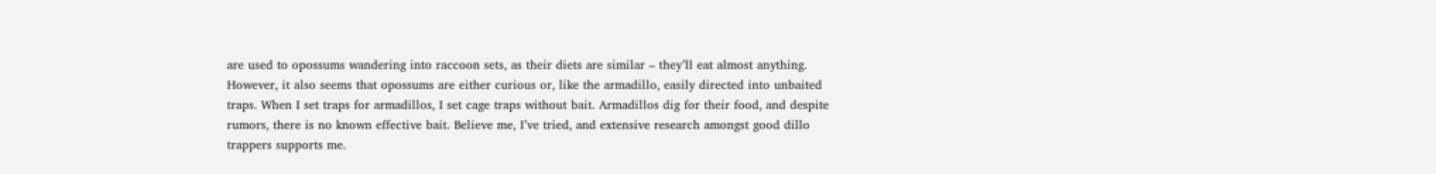are used to opossums wandering into raccoon sets, as their diets are similar – they’ll eat almost anything. However, it also seems that opossums are either curious or, like the armadillo, easily directed into unbaited traps. When I set traps for armadillos, I set cage traps without bait. Armadillos dig for their food, and despite rumors, there is no known effective bait. Believe me, I’ve tried, and extensive research amongst good dillo trappers supports me.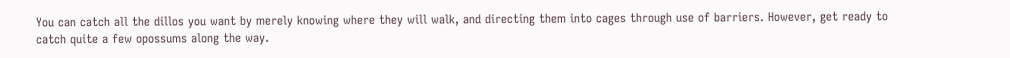You can catch all the dillos you want by merely knowing where they will walk, and directing them into cages through use of barriers. However, get ready to catch quite a few opossums along the way.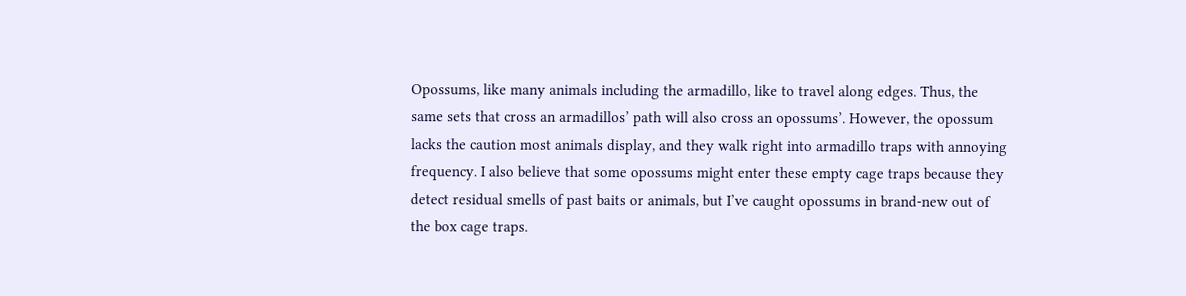Opossums, like many animals including the armadillo, like to travel along edges. Thus, the same sets that cross an armadillos’ path will also cross an opossums’. However, the opossum lacks the caution most animals display, and they walk right into armadillo traps with annoying frequency. I also believe that some opossums might enter these empty cage traps because they detect residual smells of past baits or animals, but I’ve caught opossums in brand-new out of the box cage traps.